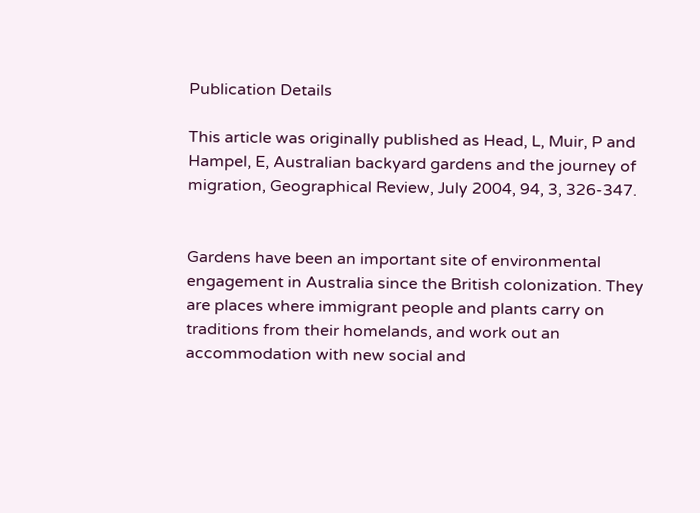Publication Details

This article was originally published as Head, L, Muir, P and Hampel, E, Australian backyard gardens and the journey of migration, Geographical Review, July 2004, 94, 3, 326-347.


Gardens have been an important site of environmental engagement in Australia since the British colonization. They are places where immigrant people and plants carry on traditions from their homelands, and work out an accommodation with new social and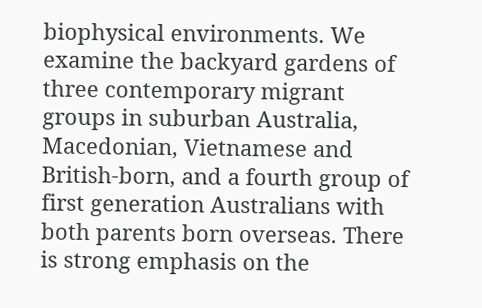biophysical environments. We examine the backyard gardens of three contemporary migrant groups in suburban Australia, Macedonian, Vietnamese and British-born, and a fourth group of first generation Australians with both parents born overseas. There is strong emphasis on the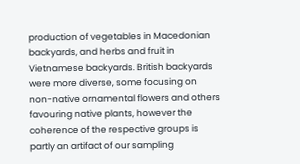production of vegetables in Macedonian backyards, and herbs and fruit in Vietnamese backyards. British backyards were more diverse, some focusing on non-native ornamental flowers and others favouring native plants, however the coherence of the respective groups is partly an artifact of our sampling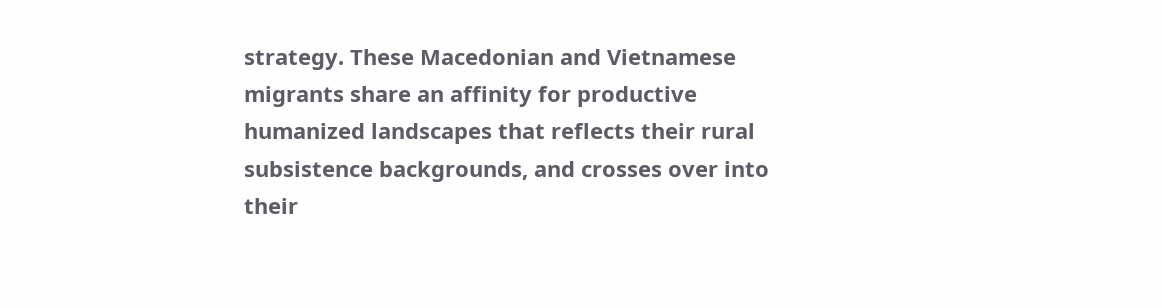strategy. These Macedonian and Vietnamese migrants share an affinity for productive humanized landscapes that reflects their rural subsistence backgrounds, and crosses over into their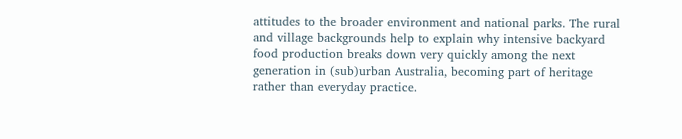attitudes to the broader environment and national parks. The rural and village backgrounds help to explain why intensive backyard food production breaks down very quickly among the next generation in (sub)urban Australia, becoming part of heritage rather than everyday practice.